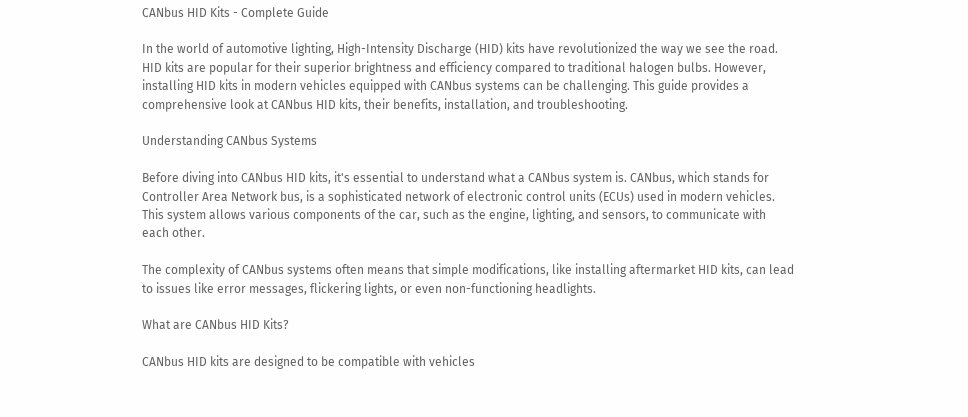CANbus HID Kits - Complete Guide

In the world of automotive lighting, High-Intensity Discharge (HID) kits have revolutionized the way we see the road. HID kits are popular for their superior brightness and efficiency compared to traditional halogen bulbs. However, installing HID kits in modern vehicles equipped with CANbus systems can be challenging. This guide provides a comprehensive look at CANbus HID kits, their benefits, installation, and troubleshooting.

Understanding CANbus Systems

Before diving into CANbus HID kits, it's essential to understand what a CANbus system is. CANbus, which stands for Controller Area Network bus, is a sophisticated network of electronic control units (ECUs) used in modern vehicles. This system allows various components of the car, such as the engine, lighting, and sensors, to communicate with each other.

The complexity of CANbus systems often means that simple modifications, like installing aftermarket HID kits, can lead to issues like error messages, flickering lights, or even non-functioning headlights.

What are CANbus HID Kits?

CANbus HID kits are designed to be compatible with vehicles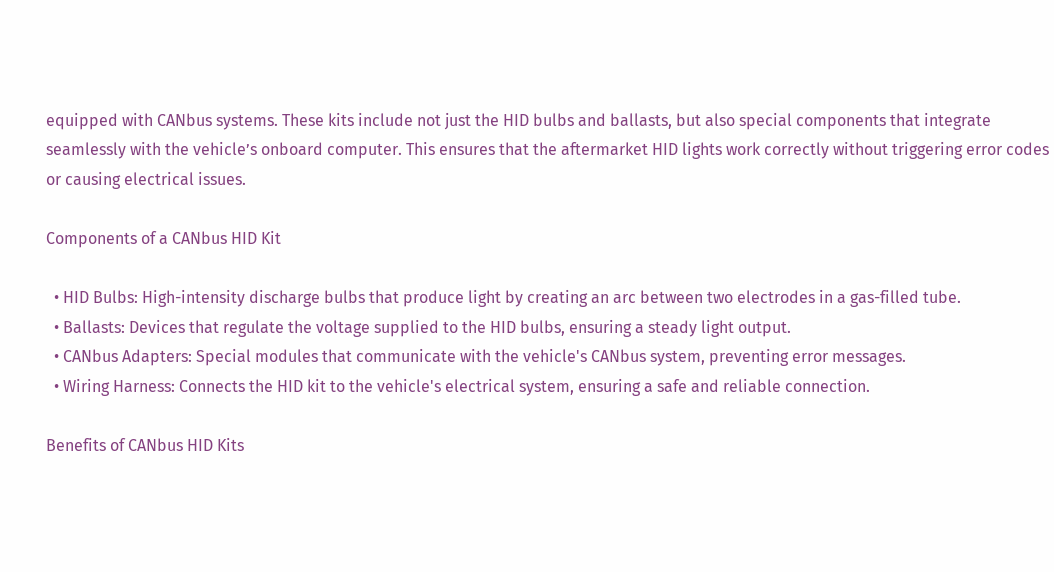equipped with CANbus systems. These kits include not just the HID bulbs and ballasts, but also special components that integrate seamlessly with the vehicle’s onboard computer. This ensures that the aftermarket HID lights work correctly without triggering error codes or causing electrical issues.

Components of a CANbus HID Kit

  • HID Bulbs: High-intensity discharge bulbs that produce light by creating an arc between two electrodes in a gas-filled tube.
  • Ballasts: Devices that regulate the voltage supplied to the HID bulbs, ensuring a steady light output.
  • CANbus Adapters: Special modules that communicate with the vehicle's CANbus system, preventing error messages.
  • Wiring Harness: Connects the HID kit to the vehicle's electrical system, ensuring a safe and reliable connection.

Benefits of CANbus HID Kits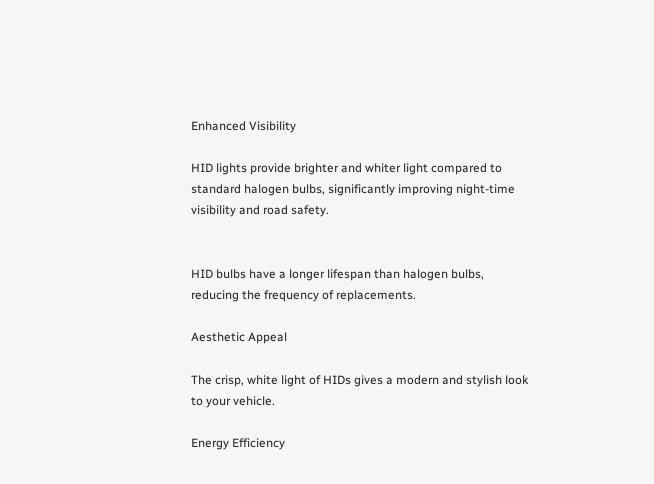Enhanced Visibility

HID lights provide brighter and whiter light compared to standard halogen bulbs, significantly improving night-time visibility and road safety.


HID bulbs have a longer lifespan than halogen bulbs, reducing the frequency of replacements.

Aesthetic Appeal

The crisp, white light of HIDs gives a modern and stylish look to your vehicle.

Energy Efficiency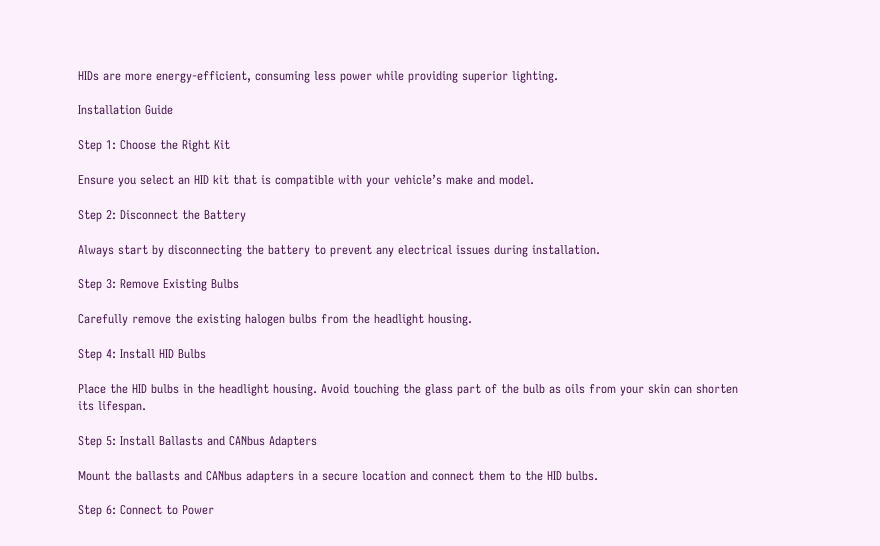HIDs are more energy-efficient, consuming less power while providing superior lighting.

Installation Guide

Step 1: Choose the Right Kit

Ensure you select an HID kit that is compatible with your vehicle’s make and model.

Step 2: Disconnect the Battery

Always start by disconnecting the battery to prevent any electrical issues during installation.

Step 3: Remove Existing Bulbs

Carefully remove the existing halogen bulbs from the headlight housing.

Step 4: Install HID Bulbs

Place the HID bulbs in the headlight housing. Avoid touching the glass part of the bulb as oils from your skin can shorten its lifespan.

Step 5: Install Ballasts and CANbus Adapters

Mount the ballasts and CANbus adapters in a secure location and connect them to the HID bulbs.

Step 6: Connect to Power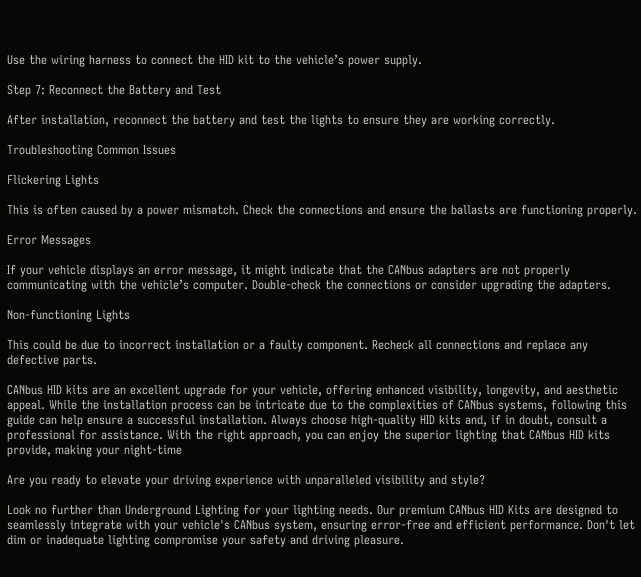Use the wiring harness to connect the HID kit to the vehicle’s power supply.

Step 7: Reconnect the Battery and Test

After installation, reconnect the battery and test the lights to ensure they are working correctly.

Troubleshooting Common Issues

Flickering Lights

This is often caused by a power mismatch. Check the connections and ensure the ballasts are functioning properly.

Error Messages

If your vehicle displays an error message, it might indicate that the CANbus adapters are not properly communicating with the vehicle’s computer. Double-check the connections or consider upgrading the adapters.

Non-functioning Lights

This could be due to incorrect installation or a faulty component. Recheck all connections and replace any defective parts.

CANbus HID kits are an excellent upgrade for your vehicle, offering enhanced visibility, longevity, and aesthetic appeal. While the installation process can be intricate due to the complexities of CANbus systems, following this guide can help ensure a successful installation. Always choose high-quality HID kits and, if in doubt, consult a professional for assistance. With the right approach, you can enjoy the superior lighting that CANbus HID kits provide, making your night-time

Are you ready to elevate your driving experience with unparalleled visibility and style?

Look no further than Underground Lighting for your lighting needs. Our premium CANbus HID Kits are designed to seamlessly integrate with your vehicle's CANbus system, ensuring error-free and efficient performance. Don't let dim or inadequate lighting compromise your safety and driving pleasure.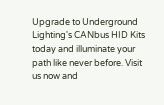Upgrade to Underground Lighting's CANbus HID Kits today and illuminate your path like never before. Visit us now and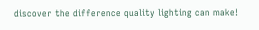discover the difference quality lighting can make!